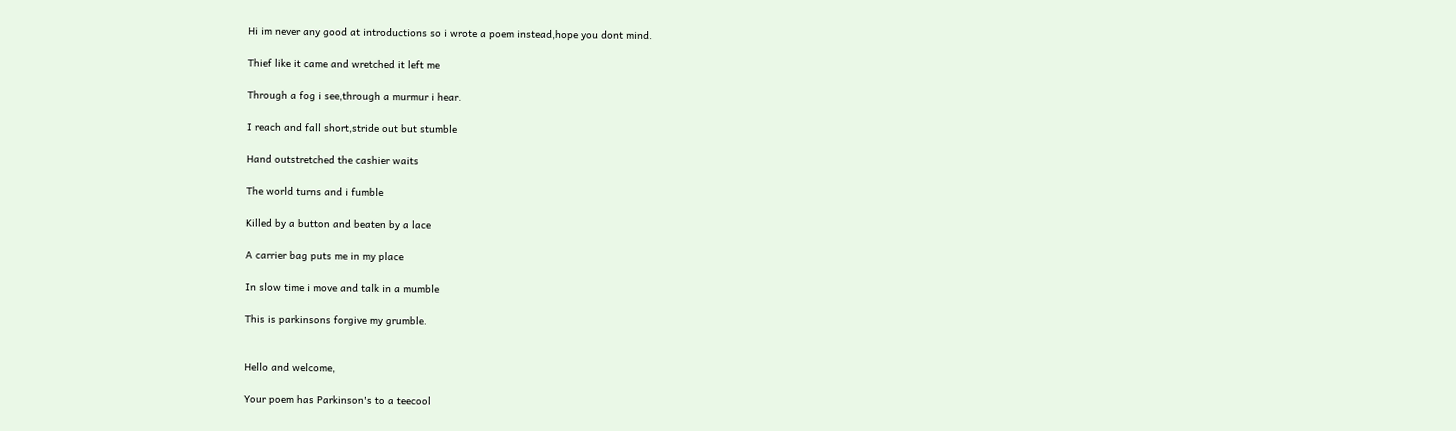Hi im never any good at introductions so i wrote a poem instead,hope you dont mind.

Thief like it came and wretched it left me

Through a fog i see,through a murmur i hear.

I reach and fall short,stride out but stumble

Hand outstretched the cashier waits

The world turns and i fumble

Killed by a button and beaten by a lace

A carrier bag puts me in my place

In slow time i move and talk in a mumble

This is parkinsons forgive my grumble.


Hello and welcome,

Your poem has Parkinson's to a teecool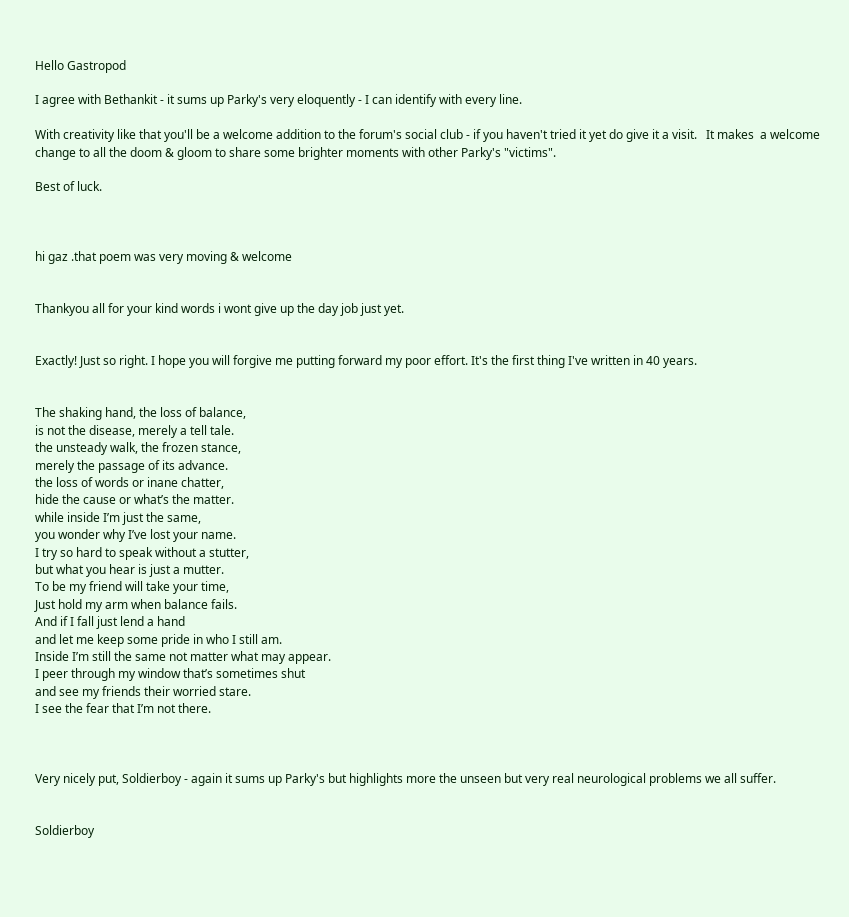Hello Gastropod

I agree with Bethankit - it sums up Parky's very eloquently - I can identify with every line.

With creativity like that you'll be a welcome addition to the forum's social club - if you haven't tried it yet do give it a visit.   It makes  a welcome change to all the doom & gloom to share some brighter moments with other Parky's "victims".

Best of luck.



hi gaz .that poem was very moving & welcome


Thankyou all for your kind words i wont give up the day job just yet.


Exactly! Just so right. I hope you will forgive me putting forward my poor effort. It's the first thing I've written in 40 years.


The shaking hand, the loss of balance,
is not the disease, merely a tell tale.
the unsteady walk, the frozen stance,
merely the passage of its advance.
the loss of words or inane chatter,
hide the cause or what’s the matter.
while inside I’m just the same,
you wonder why I’ve lost your name.
I try so hard to speak without a stutter,
but what you hear is just a mutter.
To be my friend will take your time,
Just hold my arm when balance fails.
And if I fall just lend a hand
and let me keep some pride in who I still am.
Inside I’m still the same not matter what may appear.
I peer through my window that’s sometimes shut
and see my friends their worried stare.
I see the fear that I’m not there.



Very nicely put, Soldierboy - again it sums up Parky's but highlights more the unseen but very real neurological problems we all suffer.


Soldierboy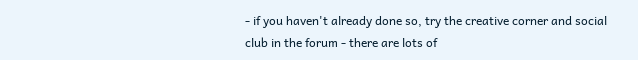- if you haven't already done so, try the creative corner and social club in the forum - there are lots of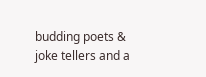budding poets & joke tellers and a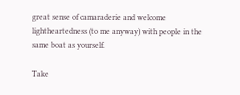great sense of camaraderie and welcome lightheartedness (to me anyway) with people in the same boat as yourself.

Take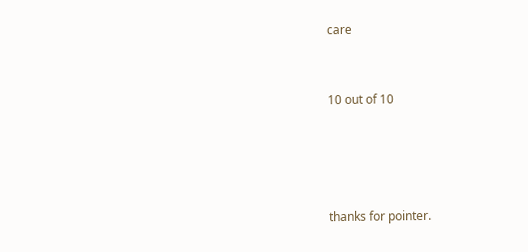care


10 out of 10




thanks for pointer.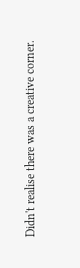Didn't realise there was a creative corner.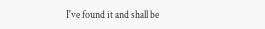I've found it and shall be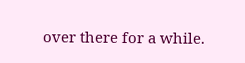over there for a while.